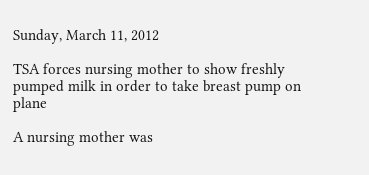Sunday, March 11, 2012

TSA forces nursing mother to show freshly pumped milk in order to take breast pump on plane

A nursing mother was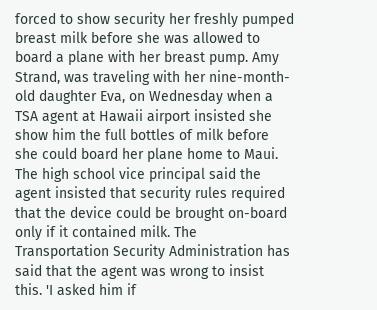forced to show security her freshly pumped breast milk before she was allowed to board a plane with her breast pump. Amy Strand, was traveling with her nine-month-old daughter Eva, on Wednesday when a TSA agent at Hawaii airport insisted she show him the full bottles of milk before she could board her plane home to Maui. The high school vice principal said the agent insisted that security rules required that the device could be brought on-board only if it contained milk. The Transportation Security Administration has said that the agent was wrong to insist this. 'I asked him if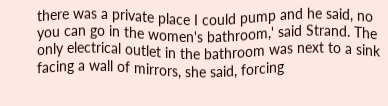there was a private place I could pump and he said, no you can go in the women's bathroom,' said Strand. The only electrical outlet in the bathroom was next to a sink facing a wall of mirrors, she said, forcing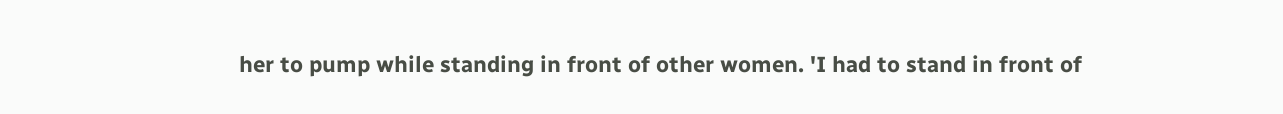her to pump while standing in front of other women. 'I had to stand in front of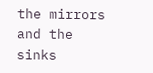the mirrors and the sinks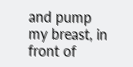and pump my breast, in front of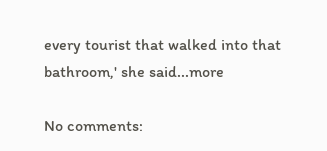every tourist that walked into that bathroom,' she said...more

No comments: